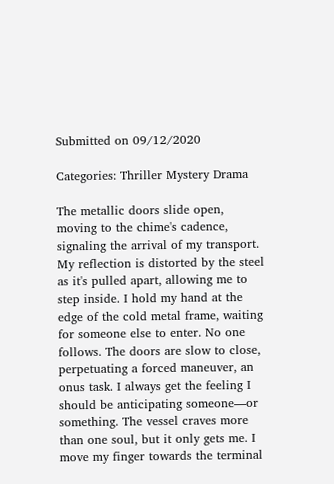Submitted on 09/12/2020

Categories: Thriller Mystery Drama

The metallic doors slide open, moving to the chime's cadence, signaling the arrival of my transport. My reflection is distorted by the steel as it's pulled apart, allowing me to step inside. I hold my hand at the edge of the cold metal frame, waiting for someone else to enter. No one follows. The doors are slow to close, perpetuating a forced maneuver, an onus task. I always get the feeling I should be anticipating someone—or something. The vessel craves more than one soul, but it only gets me. I move my finger towards the terminal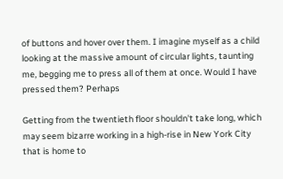of buttons and hover over them. I imagine myself as a child looking at the massive amount of circular lights, taunting me, begging me to press all of them at once. Would I have pressed them? Perhaps

Getting from the twentieth floor shouldn't take long, which may seem bizarre working in a high-rise in New York City that is home to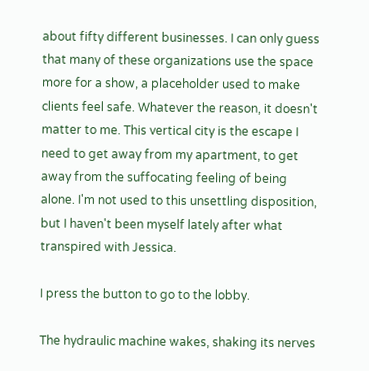about fifty different businesses. I can only guess that many of these organizations use the space more for a show, a placeholder used to make clients feel safe. Whatever the reason, it doesn't matter to me. This vertical city is the escape I need to get away from my apartment, to get away from the suffocating feeling of being alone. I'm not used to this unsettling disposition, but I haven't been myself lately after what transpired with Jessica.

I press the button to go to the lobby.

The hydraulic machine wakes, shaking its nerves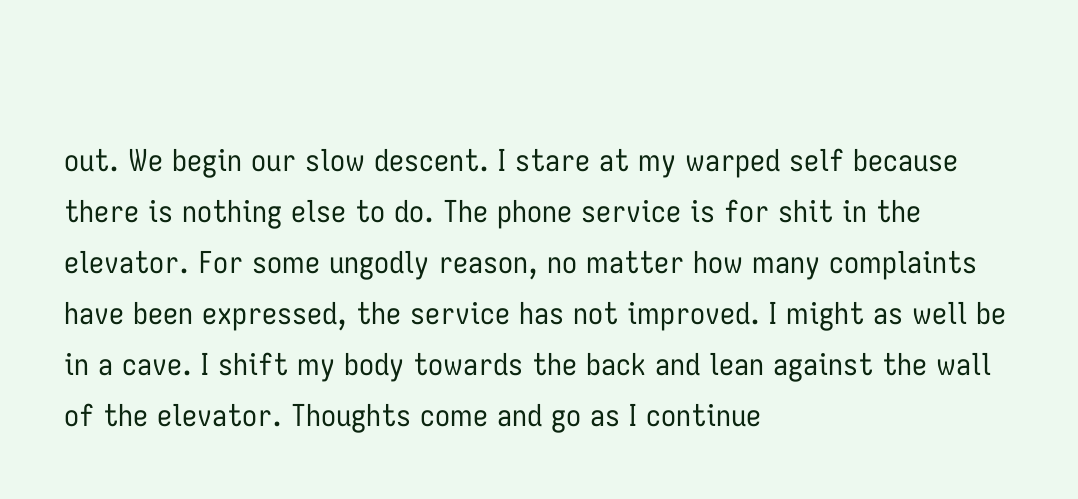out. We begin our slow descent. I stare at my warped self because there is nothing else to do. The phone service is for shit in the elevator. For some ungodly reason, no matter how many complaints have been expressed, the service has not improved. I might as well be in a cave. I shift my body towards the back and lean against the wall of the elevator. Thoughts come and go as I continue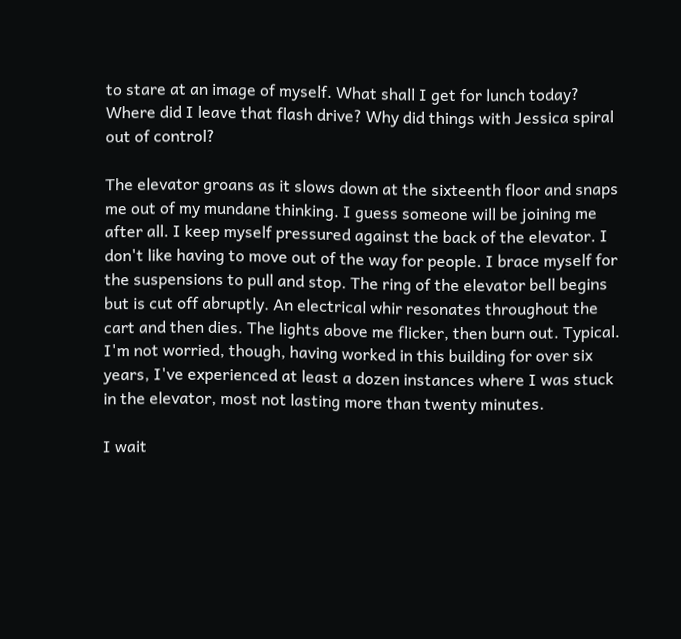to stare at an image of myself. What shall I get for lunch today? Where did I leave that flash drive? Why did things with Jessica spiral out of control?

The elevator groans as it slows down at the sixteenth floor and snaps me out of my mundane thinking. I guess someone will be joining me after all. I keep myself pressured against the back of the elevator. I don't like having to move out of the way for people. I brace myself for the suspensions to pull and stop. The ring of the elevator bell begins but is cut off abruptly. An electrical whir resonates throughout the cart and then dies. The lights above me flicker, then burn out. Typical. I'm not worried, though, having worked in this building for over six years, I've experienced at least a dozen instances where I was stuck in the elevator, most not lasting more than twenty minutes.

I wait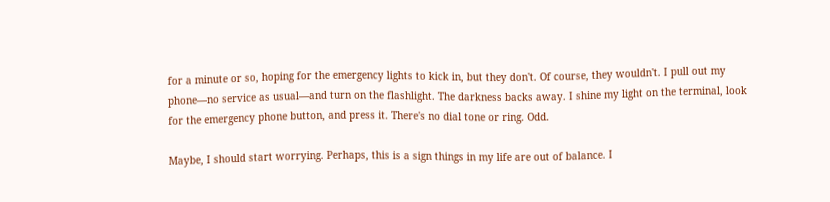for a minute or so, hoping for the emergency lights to kick in, but they don't. Of course, they wouldn't. I pull out my phone—no service as usual—and turn on the flashlight. The darkness backs away. I shine my light on the terminal, look for the emergency phone button, and press it. There's no dial tone or ring. Odd.

Maybe, I should start worrying. Perhaps, this is a sign things in my life are out of balance. I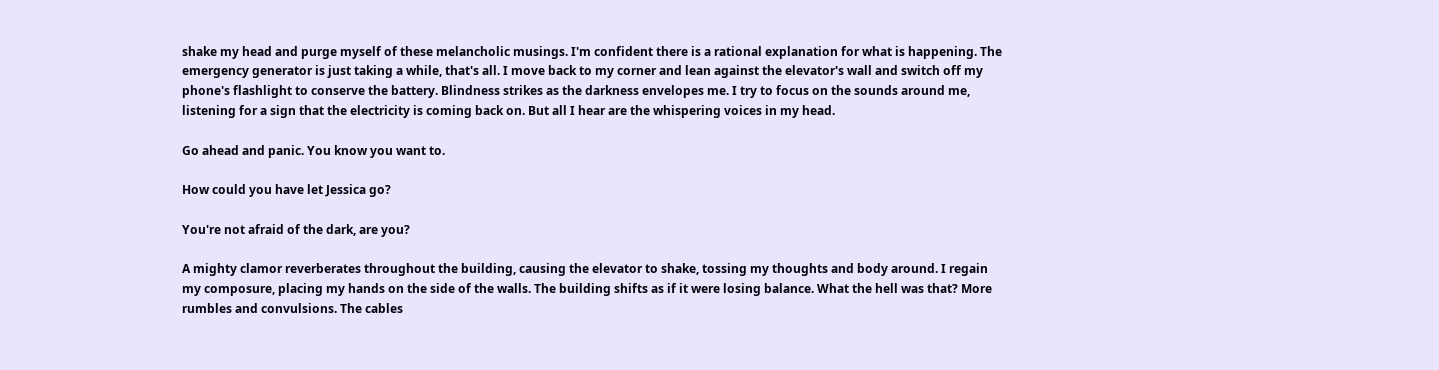shake my head and purge myself of these melancholic musings. I'm confident there is a rational explanation for what is happening. The emergency generator is just taking a while, that's all. I move back to my corner and lean against the elevator's wall and switch off my phone's flashlight to conserve the battery. Blindness strikes as the darkness envelopes me. I try to focus on the sounds around me, listening for a sign that the electricity is coming back on. But all I hear are the whispering voices in my head.

Go ahead and panic. You know you want to.

How could you have let Jessica go?

You're not afraid of the dark, are you?

A mighty clamor reverberates throughout the building, causing the elevator to shake, tossing my thoughts and body around. I regain my composure, placing my hands on the side of the walls. The building shifts as if it were losing balance. What the hell was that? More rumbles and convulsions. The cables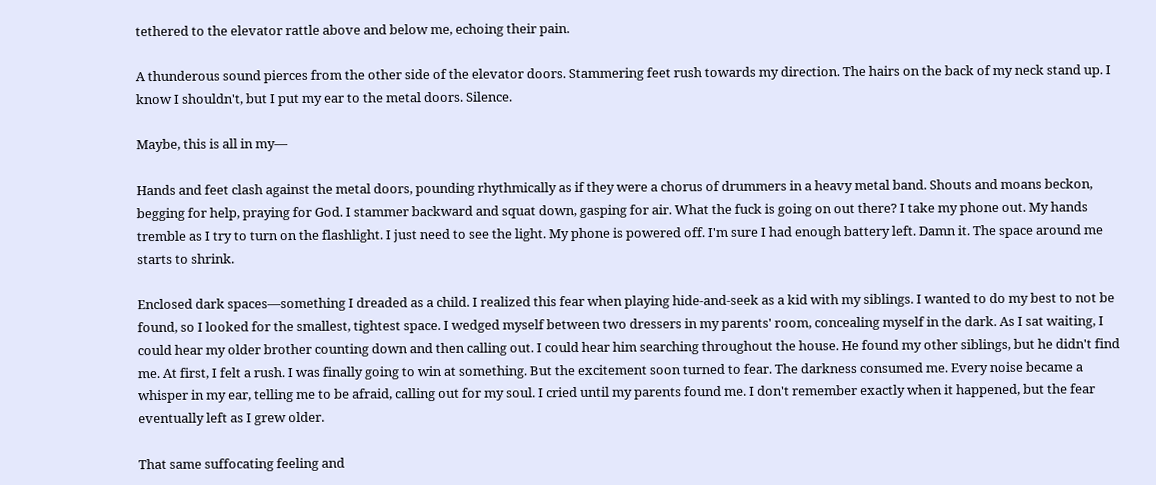tethered to the elevator rattle above and below me, echoing their pain.

A thunderous sound pierces from the other side of the elevator doors. Stammering feet rush towards my direction. The hairs on the back of my neck stand up. I know I shouldn't, but I put my ear to the metal doors. Silence.

Maybe, this is all in my—

Hands and feet clash against the metal doors, pounding rhythmically as if they were a chorus of drummers in a heavy metal band. Shouts and moans beckon, begging for help, praying for God. I stammer backward and squat down, gasping for air. What the fuck is going on out there? I take my phone out. My hands tremble as I try to turn on the flashlight. I just need to see the light. My phone is powered off. I'm sure I had enough battery left. Damn it. The space around me starts to shrink.

Enclosed dark spaces—something I dreaded as a child. I realized this fear when playing hide-and-seek as a kid with my siblings. I wanted to do my best to not be found, so I looked for the smallest, tightest space. I wedged myself between two dressers in my parents' room, concealing myself in the dark. As I sat waiting, I could hear my older brother counting down and then calling out. I could hear him searching throughout the house. He found my other siblings, but he didn't find me. At first, I felt a rush. I was finally going to win at something. But the excitement soon turned to fear. The darkness consumed me. Every noise became a whisper in my ear, telling me to be afraid, calling out for my soul. I cried until my parents found me. I don't remember exactly when it happened, but the fear eventually left as I grew older.

That same suffocating feeling and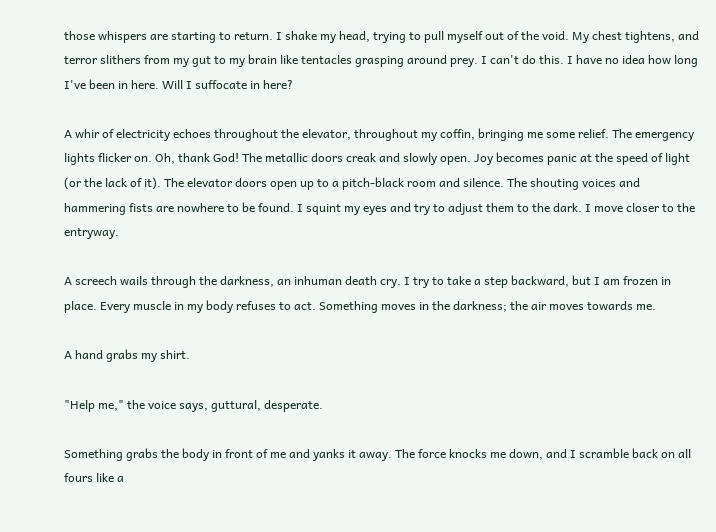those whispers are starting to return. I shake my head, trying to pull myself out of the void. My chest tightens, and terror slithers from my gut to my brain like tentacles grasping around prey. I can't do this. I have no idea how long I've been in here. Will I suffocate in here?

A whir of electricity echoes throughout the elevator, throughout my coffin, bringing me some relief. The emergency lights flicker on. Oh, thank God! The metallic doors creak and slowly open. Joy becomes panic at the speed of light (or the lack of it). The elevator doors open up to a pitch-black room and silence. The shouting voices and hammering fists are nowhere to be found. I squint my eyes and try to adjust them to the dark. I move closer to the entryway.

A screech wails through the darkness, an inhuman death cry. I try to take a step backward, but I am frozen in place. Every muscle in my body refuses to act. Something moves in the darkness; the air moves towards me.

A hand grabs my shirt.

"Help me," the voice says, guttural, desperate.

Something grabs the body in front of me and yanks it away. The force knocks me down, and I scramble back on all fours like a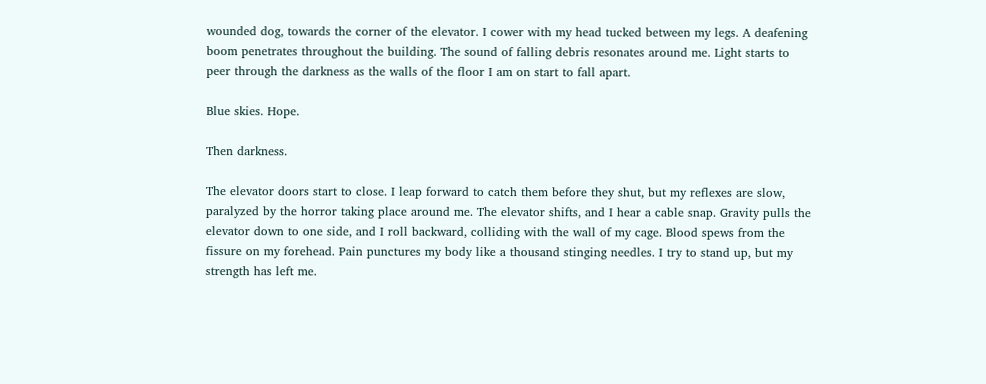wounded dog, towards the corner of the elevator. I cower with my head tucked between my legs. A deafening boom penetrates throughout the building. The sound of falling debris resonates around me. Light starts to peer through the darkness as the walls of the floor I am on start to fall apart.

Blue skies. Hope.

Then darkness.

The elevator doors start to close. I leap forward to catch them before they shut, but my reflexes are slow, paralyzed by the horror taking place around me. The elevator shifts, and I hear a cable snap. Gravity pulls the elevator down to one side, and I roll backward, colliding with the wall of my cage. Blood spews from the fissure on my forehead. Pain punctures my body like a thousand stinging needles. I try to stand up, but my strength has left me.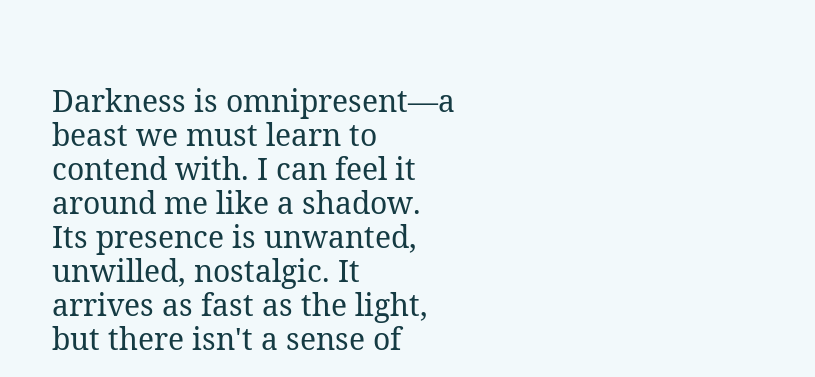Darkness is omnipresent—a beast we must learn to contend with. I can feel it around me like a shadow. Its presence is unwanted, unwilled, nostalgic. It arrives as fast as the light, but there isn't a sense of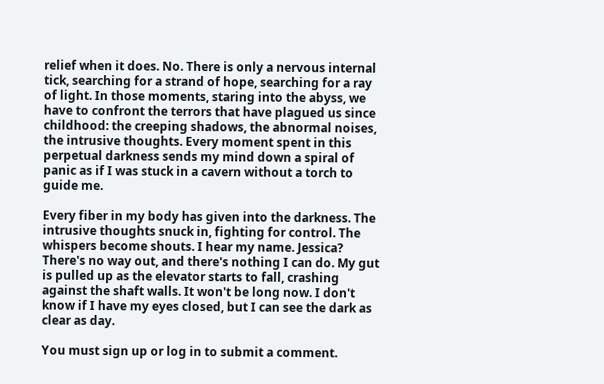relief when it does. No. There is only a nervous internal tick, searching for a strand of hope, searching for a ray of light. In those moments, staring into the abyss, we have to confront the terrors that have plagued us since childhood: the creeping shadows, the abnormal noises, the intrusive thoughts. Every moment spent in this perpetual darkness sends my mind down a spiral of panic as if I was stuck in a cavern without a torch to guide me.

Every fiber in my body has given into the darkness. The intrusive thoughts snuck in, fighting for control. The whispers become shouts. I hear my name. Jessica? There's no way out, and there's nothing I can do. My gut is pulled up as the elevator starts to fall, crashing against the shaft walls. It won't be long now. I don't know if I have my eyes closed, but I can see the dark as clear as day.

You must sign up or log in to submit a comment.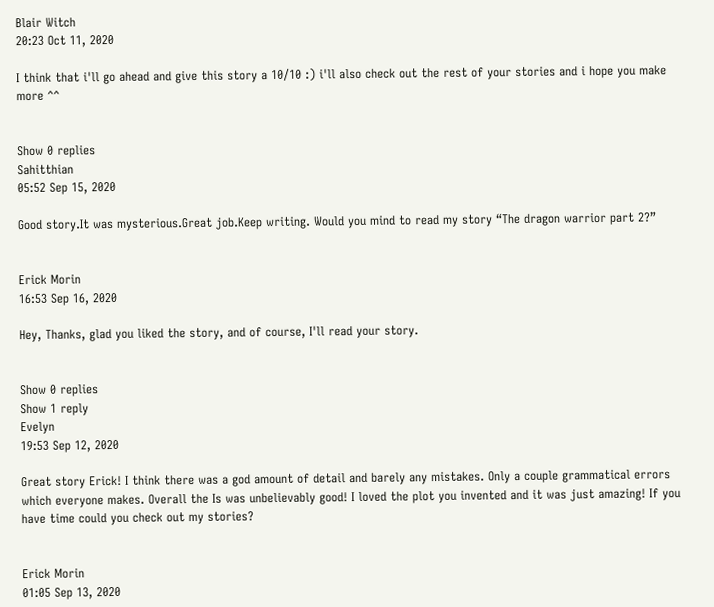Blair Witch
20:23 Oct 11, 2020

I think that i'll go ahead and give this story a 10/10 :) i'll also check out the rest of your stories and i hope you make more ^^


Show 0 replies
Sahitthian
05:52 Sep 15, 2020

Good story.It was mysterious.Great job.Keep writing. Would you mind to read my story “The dragon warrior part 2?”


Erick Morin
16:53 Sep 16, 2020

Hey, Thanks, glad you liked the story, and of course, I'll read your story.


Show 0 replies
Show 1 reply
Evelyn
19:53 Sep 12, 2020

Great story Erick! I think there was a god amount of detail and barely any mistakes. Only a couple grammatical errors which everyone makes. Overall the Is was unbelievably good! I loved the plot you invented and it was just amazing! If you have time could you check out my stories?


Erick Morin
01:05 Sep 13, 2020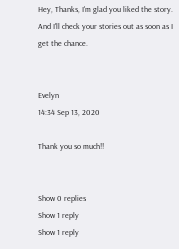Hey, Thanks, I'm glad you liked the story. And I'll check your stories out as soon as I get the chance.


Evelyn
14:34 Sep 13, 2020

Thank you so much!!


Show 0 replies
Show 1 reply
Show 1 reply